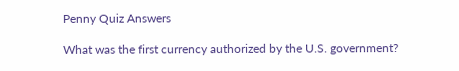Penny Quiz Answers

What was the first currency authorized by the U.S. government?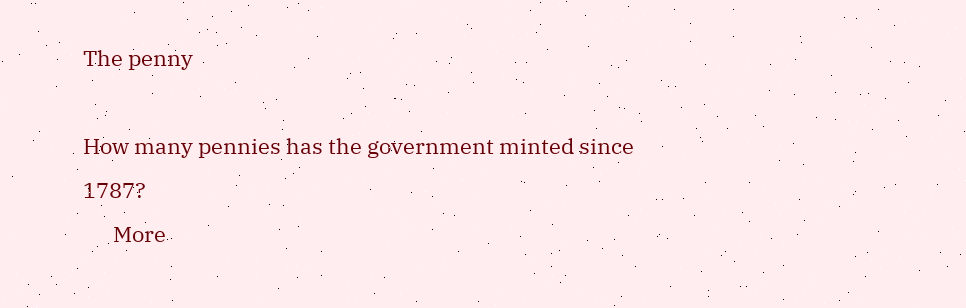The penny

How many pennies has the government minted since 1787?
      More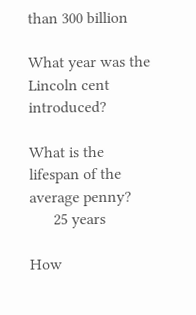than 300 billion

What year was the Lincoln cent introduced?

What is the lifespan of the average penny?
      25 years

How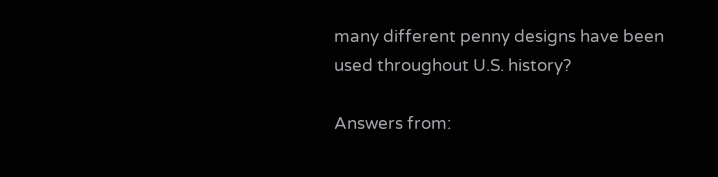many different penny designs have been used throughout U.S. history?

Answers from: